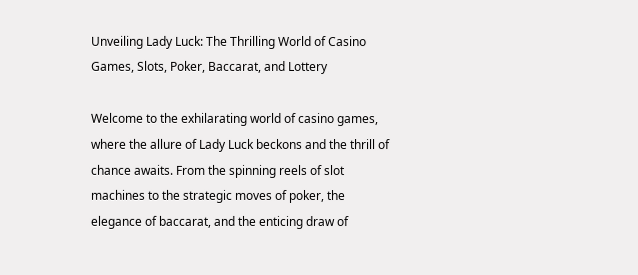Unveiling Lady Luck: The Thrilling World of Casino Games, Slots, Poker, Baccarat, and Lottery

Welcome to the exhilarating world of casino games, where the allure of Lady Luck beckons and the thrill of chance awaits. From the spinning reels of slot machines to the strategic moves of poker, the elegance of baccarat, and the enticing draw of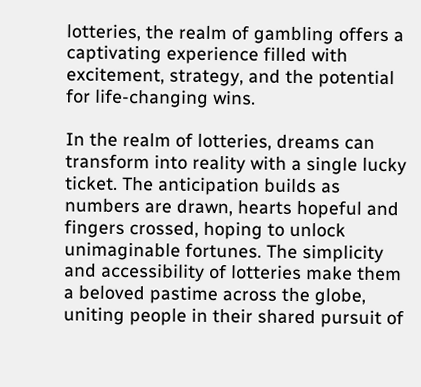lotteries, the realm of gambling offers a captivating experience filled with excitement, strategy, and the potential for life-changing wins.

In the realm of lotteries, dreams can transform into reality with a single lucky ticket. The anticipation builds as numbers are drawn, hearts hopeful and fingers crossed, hoping to unlock unimaginable fortunes. The simplicity and accessibility of lotteries make them a beloved pastime across the globe, uniting people in their shared pursuit of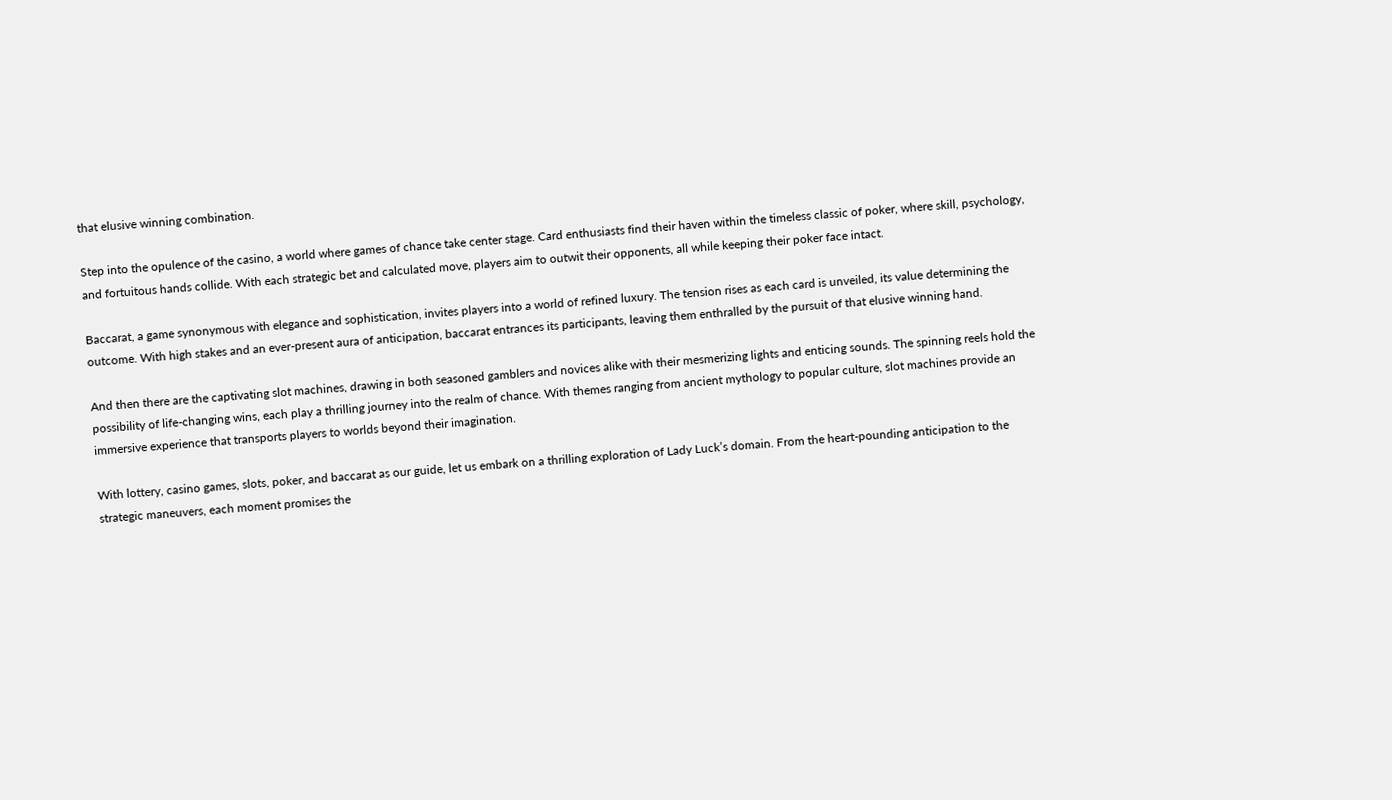that elusive winning combination.

Step into the opulence of the casino, a world where games of chance take center stage. Card enthusiasts find their haven within the timeless classic of poker, where skill, psychology, and fortuitous hands collide. With each strategic bet and calculated move, players aim to outwit their opponents, all while keeping their poker face intact.

Baccarat, a game synonymous with elegance and sophistication, invites players into a world of refined luxury. The tension rises as each card is unveiled, its value determining the outcome. With high stakes and an ever-present aura of anticipation, baccarat entrances its participants, leaving them enthralled by the pursuit of that elusive winning hand.

And then there are the captivating slot machines, drawing in both seasoned gamblers and novices alike with their mesmerizing lights and enticing sounds. The spinning reels hold the possibility of life-changing wins, each play a thrilling journey into the realm of chance. With themes ranging from ancient mythology to popular culture, slot machines provide an immersive experience that transports players to worlds beyond their imagination.

With lottery, casino games, slots, poker, and baccarat as our guide, let us embark on a thrilling exploration of Lady Luck’s domain. From the heart-pounding anticipation to the strategic maneuvers, each moment promises the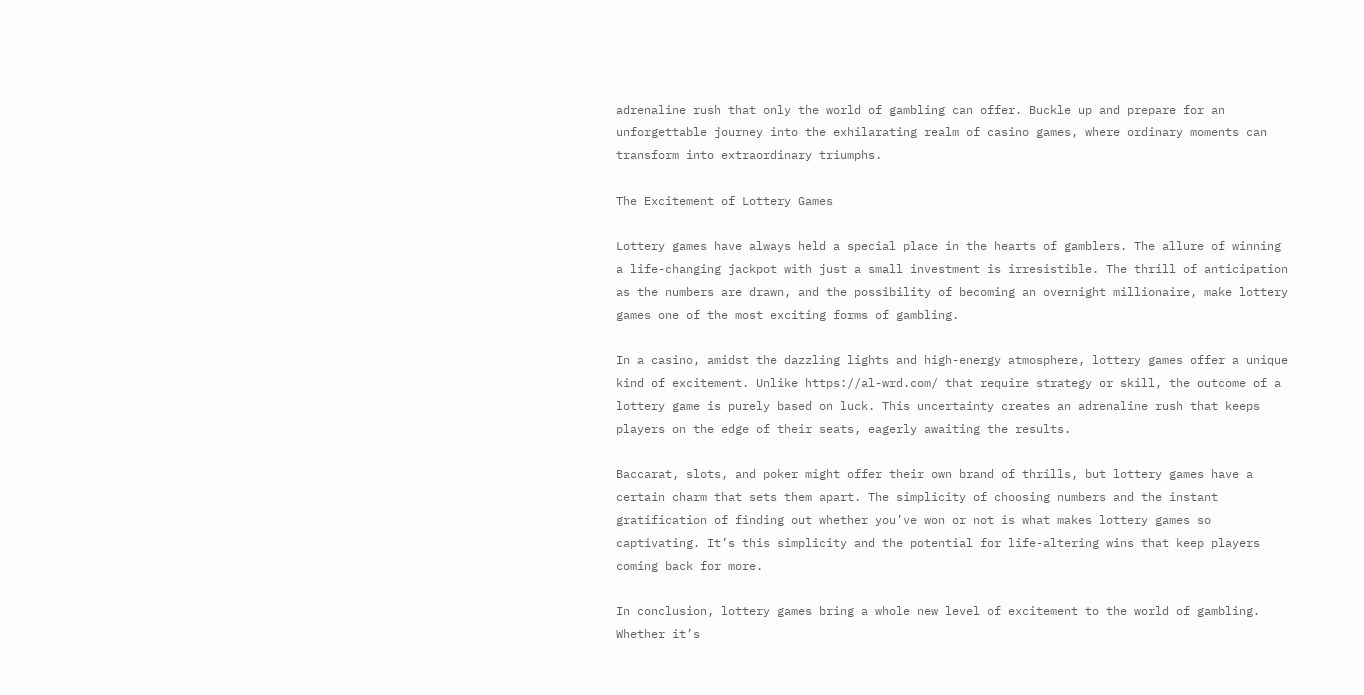adrenaline rush that only the world of gambling can offer. Buckle up and prepare for an unforgettable journey into the exhilarating realm of casino games, where ordinary moments can transform into extraordinary triumphs.

The Excitement of Lottery Games

Lottery games have always held a special place in the hearts of gamblers. The allure of winning a life-changing jackpot with just a small investment is irresistible. The thrill of anticipation as the numbers are drawn, and the possibility of becoming an overnight millionaire, make lottery games one of the most exciting forms of gambling.

In a casino, amidst the dazzling lights and high-energy atmosphere, lottery games offer a unique kind of excitement. Unlike https://al-wrd.com/ that require strategy or skill, the outcome of a lottery game is purely based on luck. This uncertainty creates an adrenaline rush that keeps players on the edge of their seats, eagerly awaiting the results.

Baccarat, slots, and poker might offer their own brand of thrills, but lottery games have a certain charm that sets them apart. The simplicity of choosing numbers and the instant gratification of finding out whether you’ve won or not is what makes lottery games so captivating. It’s this simplicity and the potential for life-altering wins that keep players coming back for more.

In conclusion, lottery games bring a whole new level of excitement to the world of gambling. Whether it’s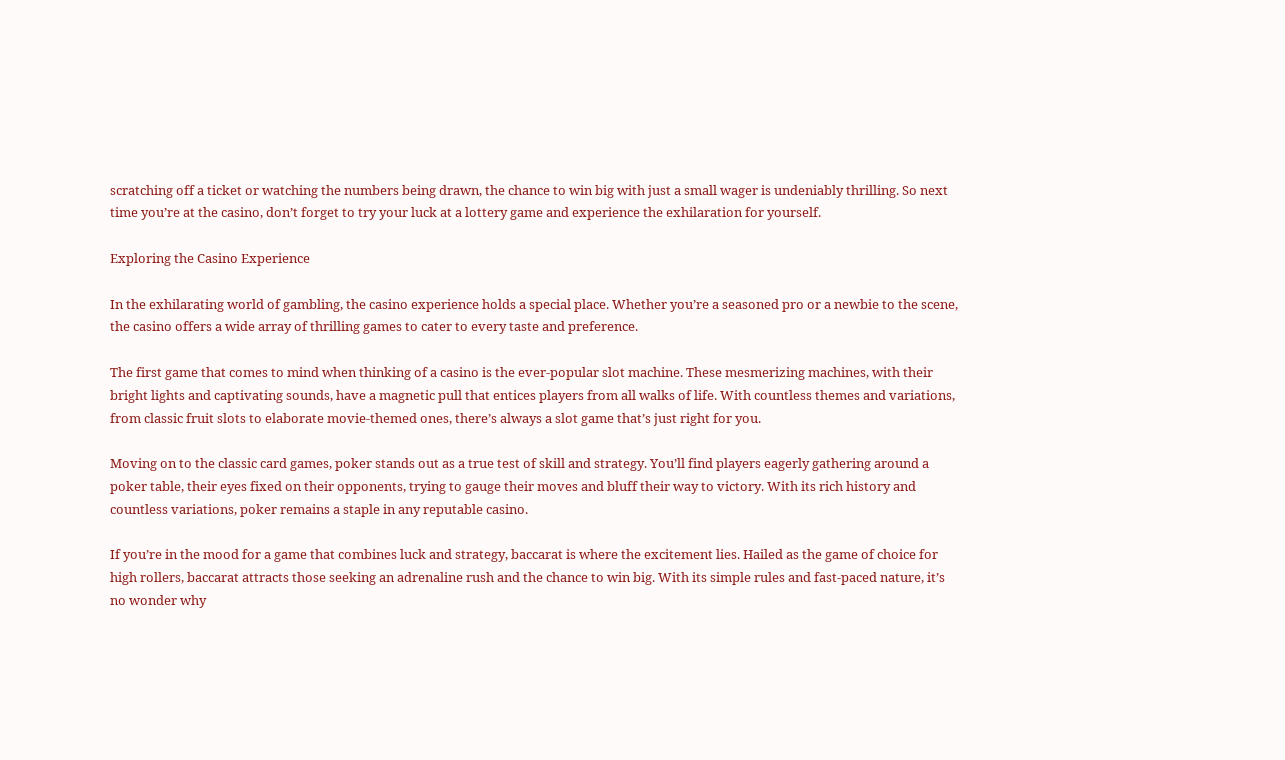scratching off a ticket or watching the numbers being drawn, the chance to win big with just a small wager is undeniably thrilling. So next time you’re at the casino, don’t forget to try your luck at a lottery game and experience the exhilaration for yourself.

Exploring the Casino Experience

In the exhilarating world of gambling, the casino experience holds a special place. Whether you’re a seasoned pro or a newbie to the scene, the casino offers a wide array of thrilling games to cater to every taste and preference.

The first game that comes to mind when thinking of a casino is the ever-popular slot machine. These mesmerizing machines, with their bright lights and captivating sounds, have a magnetic pull that entices players from all walks of life. With countless themes and variations, from classic fruit slots to elaborate movie-themed ones, there’s always a slot game that’s just right for you.

Moving on to the classic card games, poker stands out as a true test of skill and strategy. You’ll find players eagerly gathering around a poker table, their eyes fixed on their opponents, trying to gauge their moves and bluff their way to victory. With its rich history and countless variations, poker remains a staple in any reputable casino.

If you’re in the mood for a game that combines luck and strategy, baccarat is where the excitement lies. Hailed as the game of choice for high rollers, baccarat attracts those seeking an adrenaline rush and the chance to win big. With its simple rules and fast-paced nature, it’s no wonder why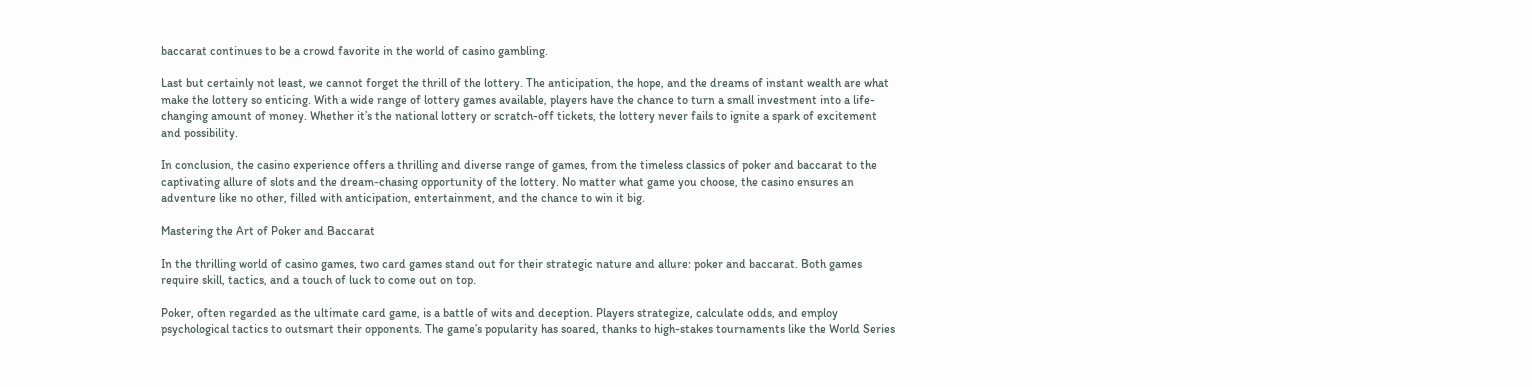baccarat continues to be a crowd favorite in the world of casino gambling.

Last but certainly not least, we cannot forget the thrill of the lottery. The anticipation, the hope, and the dreams of instant wealth are what make the lottery so enticing. With a wide range of lottery games available, players have the chance to turn a small investment into a life-changing amount of money. Whether it’s the national lottery or scratch-off tickets, the lottery never fails to ignite a spark of excitement and possibility.

In conclusion, the casino experience offers a thrilling and diverse range of games, from the timeless classics of poker and baccarat to the captivating allure of slots and the dream-chasing opportunity of the lottery. No matter what game you choose, the casino ensures an adventure like no other, filled with anticipation, entertainment, and the chance to win it big.

Mastering the Art of Poker and Baccarat

In the thrilling world of casino games, two card games stand out for their strategic nature and allure: poker and baccarat. Both games require skill, tactics, and a touch of luck to come out on top.

Poker, often regarded as the ultimate card game, is a battle of wits and deception. Players strategize, calculate odds, and employ psychological tactics to outsmart their opponents. The game’s popularity has soared, thanks to high-stakes tournaments like the World Series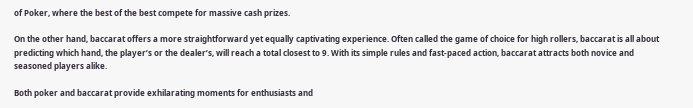of Poker, where the best of the best compete for massive cash prizes.

On the other hand, baccarat offers a more straightforward yet equally captivating experience. Often called the game of choice for high rollers, baccarat is all about predicting which hand, the player’s or the dealer’s, will reach a total closest to 9. With its simple rules and fast-paced action, baccarat attracts both novice and seasoned players alike.

Both poker and baccarat provide exhilarating moments for enthusiasts and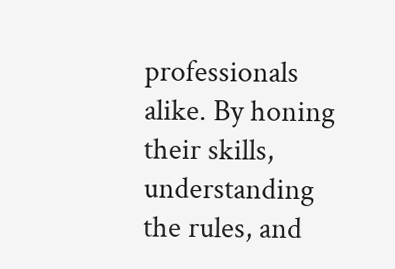professionals alike. By honing their skills, understanding the rules, and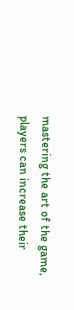mastering the art of the game, players can increase their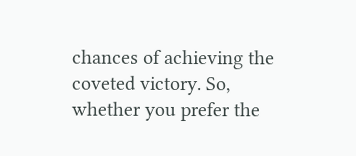chances of achieving the coveted victory. So, whether you prefer the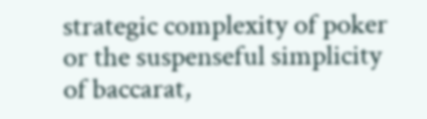strategic complexity of poker or the suspenseful simplicity of baccarat,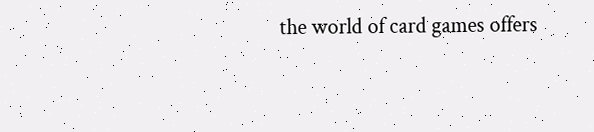the world of card games offers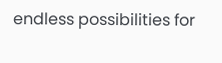endless possibilities for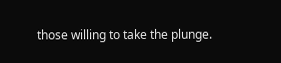those willing to take the plunge.